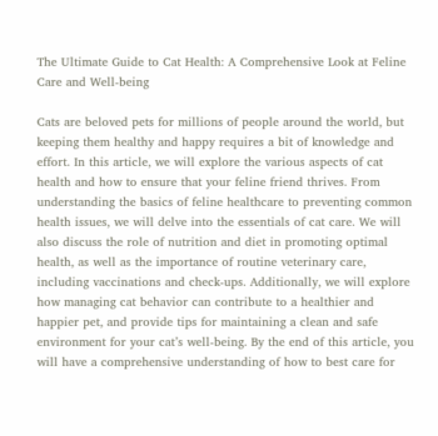The Ultimate Guide to Cat Health: A Comprehensive Look at Feline Care and Well-being

Cats are beloved pets for millions of people around the world, but keeping them healthy and happy requires a bit of knowledge and effort. In this article, we will explore the various aspects of cat health and how to ensure that your feline friend thrives. From understanding the basics of feline healthcare to preventing common health issues, we will delve into the essentials of cat care. We will also discuss the role of nutrition and diet in promoting optimal health, as well as the importance of routine veterinary care, including vaccinations and check-ups. Additionally, we will explore how managing cat behavior can contribute to a healthier and happier pet, and provide tips for maintaining a clean and safe environment for your cat’s well-being. By the end of this article, you will have a comprehensive understanding of how to best care for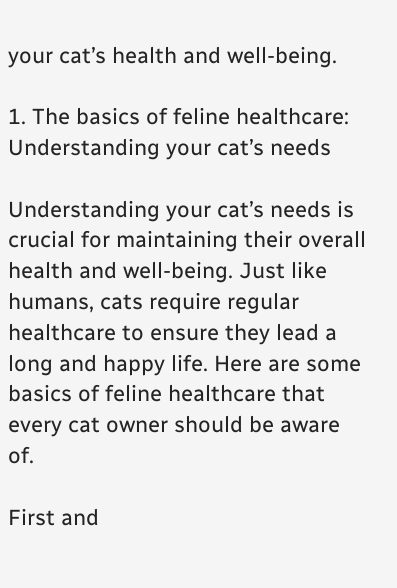your cat’s health and well-being.

1. The basics of feline healthcare: Understanding your cat’s needs

Understanding your cat’s needs is crucial for maintaining their overall health and well-being. Just like humans, cats require regular healthcare to ensure they lead a long and happy life. Here are some basics of feline healthcare that every cat owner should be aware of.

First and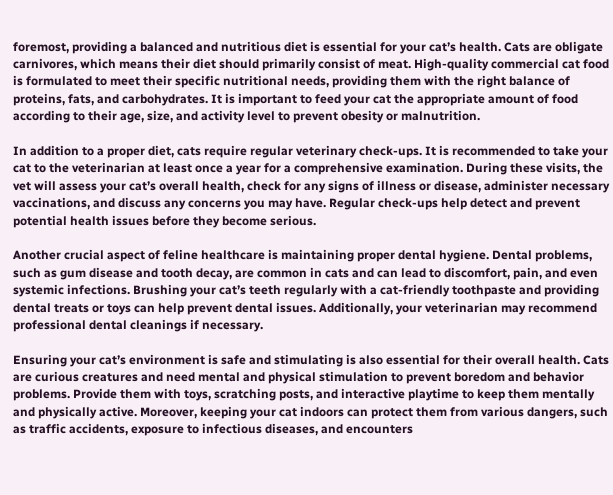foremost, providing a balanced and nutritious diet is essential for your cat’s health. Cats are obligate carnivores, which means their diet should primarily consist of meat. High-quality commercial cat food is formulated to meet their specific nutritional needs, providing them with the right balance of proteins, fats, and carbohydrates. It is important to feed your cat the appropriate amount of food according to their age, size, and activity level to prevent obesity or malnutrition.

In addition to a proper diet, cats require regular veterinary check-ups. It is recommended to take your cat to the veterinarian at least once a year for a comprehensive examination. During these visits, the vet will assess your cat’s overall health, check for any signs of illness or disease, administer necessary vaccinations, and discuss any concerns you may have. Regular check-ups help detect and prevent potential health issues before they become serious.

Another crucial aspect of feline healthcare is maintaining proper dental hygiene. Dental problems, such as gum disease and tooth decay, are common in cats and can lead to discomfort, pain, and even systemic infections. Brushing your cat’s teeth regularly with a cat-friendly toothpaste and providing dental treats or toys can help prevent dental issues. Additionally, your veterinarian may recommend professional dental cleanings if necessary.

Ensuring your cat’s environment is safe and stimulating is also essential for their overall health. Cats are curious creatures and need mental and physical stimulation to prevent boredom and behavior problems. Provide them with toys, scratching posts, and interactive playtime to keep them mentally and physically active. Moreover, keeping your cat indoors can protect them from various dangers, such as traffic accidents, exposure to infectious diseases, and encounters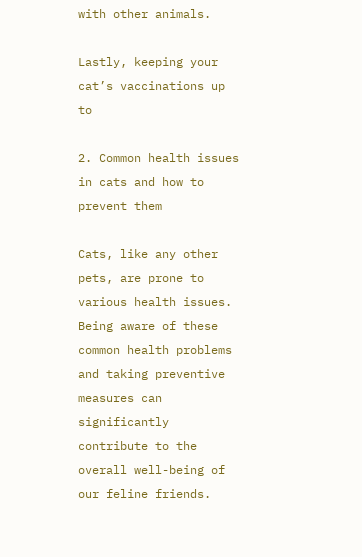with other animals.

Lastly, keeping your cat’s vaccinations up to

2. Common health issues in cats and how to prevent them

Cats, like any other pets, are prone to various health issues. Being aware of these common health problems and taking preventive measures can significantly contribute to the overall well-being of our feline friends.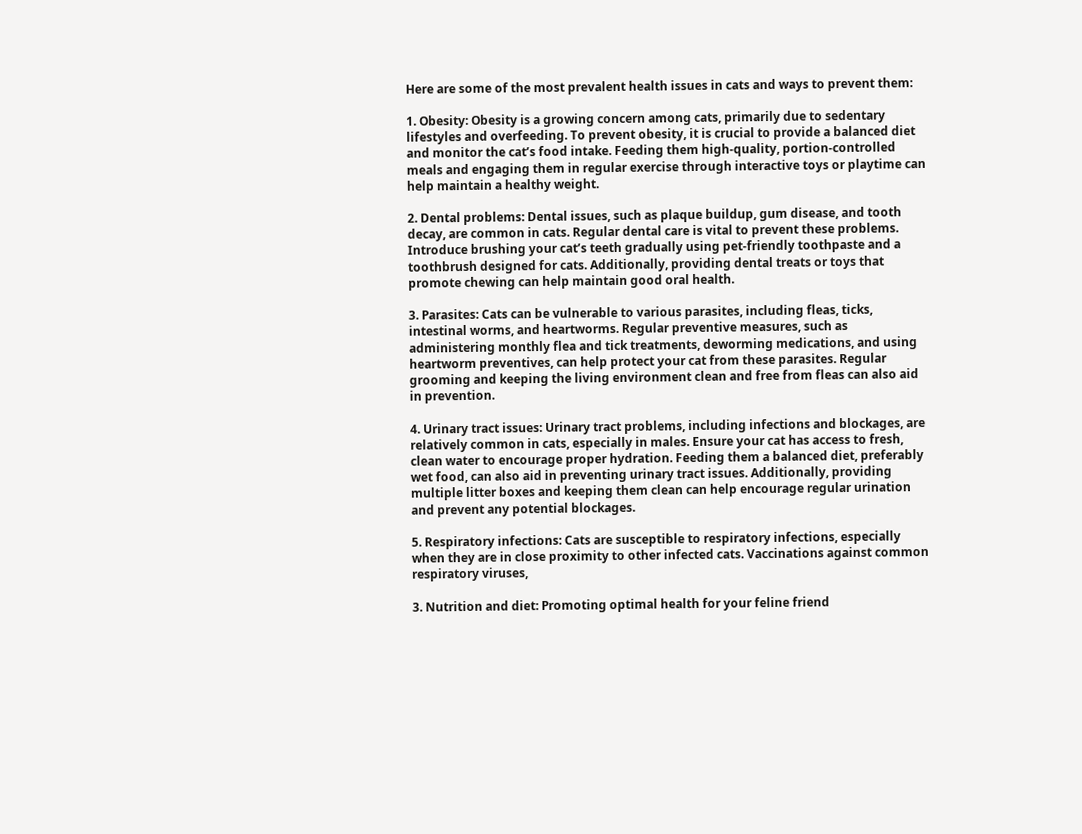Here are some of the most prevalent health issues in cats and ways to prevent them:

1. Obesity: Obesity is a growing concern among cats, primarily due to sedentary lifestyles and overfeeding. To prevent obesity, it is crucial to provide a balanced diet and monitor the cat’s food intake. Feeding them high-quality, portion-controlled meals and engaging them in regular exercise through interactive toys or playtime can help maintain a healthy weight.

2. Dental problems: Dental issues, such as plaque buildup, gum disease, and tooth decay, are common in cats. Regular dental care is vital to prevent these problems. Introduce brushing your cat’s teeth gradually using pet-friendly toothpaste and a toothbrush designed for cats. Additionally, providing dental treats or toys that promote chewing can help maintain good oral health.

3. Parasites: Cats can be vulnerable to various parasites, including fleas, ticks, intestinal worms, and heartworms. Regular preventive measures, such as administering monthly flea and tick treatments, deworming medications, and using heartworm preventives, can help protect your cat from these parasites. Regular grooming and keeping the living environment clean and free from fleas can also aid in prevention.

4. Urinary tract issues: Urinary tract problems, including infections and blockages, are relatively common in cats, especially in males. Ensure your cat has access to fresh, clean water to encourage proper hydration. Feeding them a balanced diet, preferably wet food, can also aid in preventing urinary tract issues. Additionally, providing multiple litter boxes and keeping them clean can help encourage regular urination and prevent any potential blockages.

5. Respiratory infections: Cats are susceptible to respiratory infections, especially when they are in close proximity to other infected cats. Vaccinations against common respiratory viruses,

3. Nutrition and diet: Promoting optimal health for your feline friend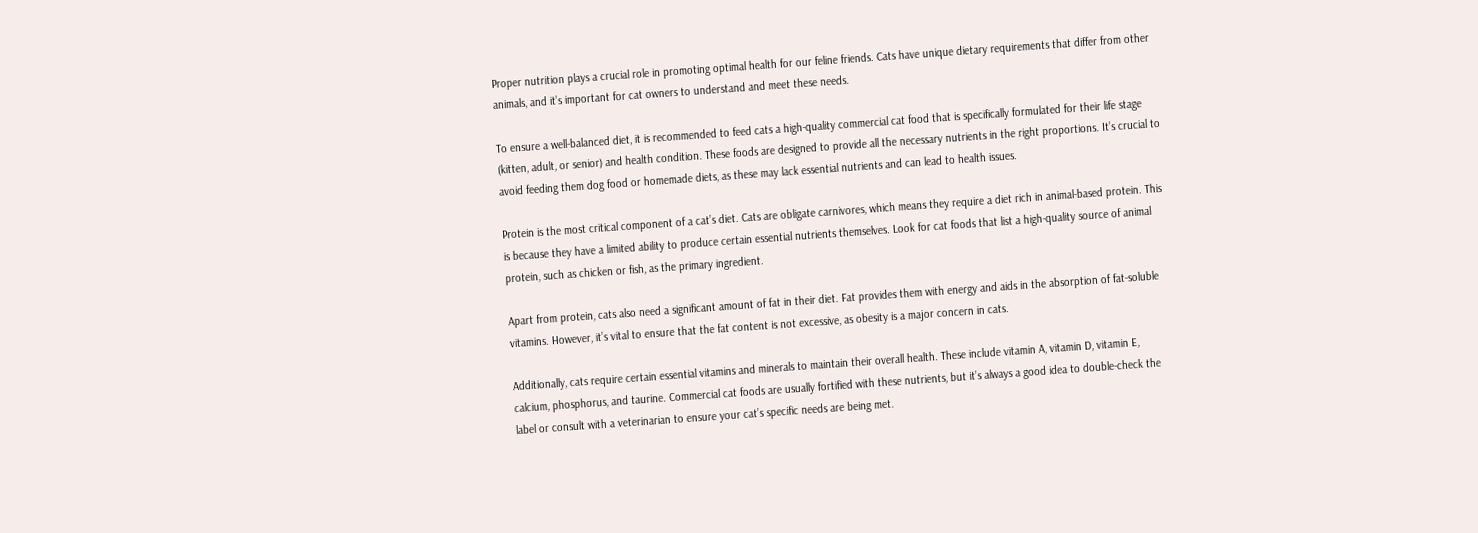Proper nutrition plays a crucial role in promoting optimal health for our feline friends. Cats have unique dietary requirements that differ from other animals, and it’s important for cat owners to understand and meet these needs.

To ensure a well-balanced diet, it is recommended to feed cats a high-quality commercial cat food that is specifically formulated for their life stage (kitten, adult, or senior) and health condition. These foods are designed to provide all the necessary nutrients in the right proportions. It’s crucial to avoid feeding them dog food or homemade diets, as these may lack essential nutrients and can lead to health issues.

Protein is the most critical component of a cat’s diet. Cats are obligate carnivores, which means they require a diet rich in animal-based protein. This is because they have a limited ability to produce certain essential nutrients themselves. Look for cat foods that list a high-quality source of animal protein, such as chicken or fish, as the primary ingredient.

Apart from protein, cats also need a significant amount of fat in their diet. Fat provides them with energy and aids in the absorption of fat-soluble vitamins. However, it’s vital to ensure that the fat content is not excessive, as obesity is a major concern in cats.

Additionally, cats require certain essential vitamins and minerals to maintain their overall health. These include vitamin A, vitamin D, vitamin E, calcium, phosphorus, and taurine. Commercial cat foods are usually fortified with these nutrients, but it’s always a good idea to double-check the label or consult with a veterinarian to ensure your cat’s specific needs are being met.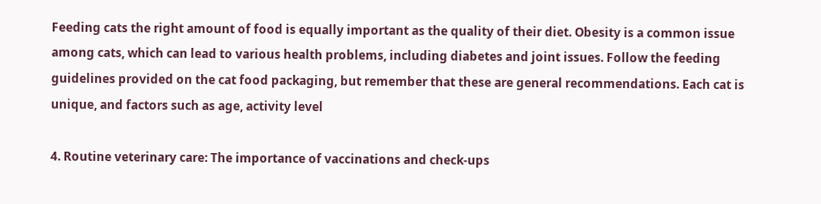Feeding cats the right amount of food is equally important as the quality of their diet. Obesity is a common issue among cats, which can lead to various health problems, including diabetes and joint issues. Follow the feeding guidelines provided on the cat food packaging, but remember that these are general recommendations. Each cat is unique, and factors such as age, activity level

4. Routine veterinary care: The importance of vaccinations and check-ups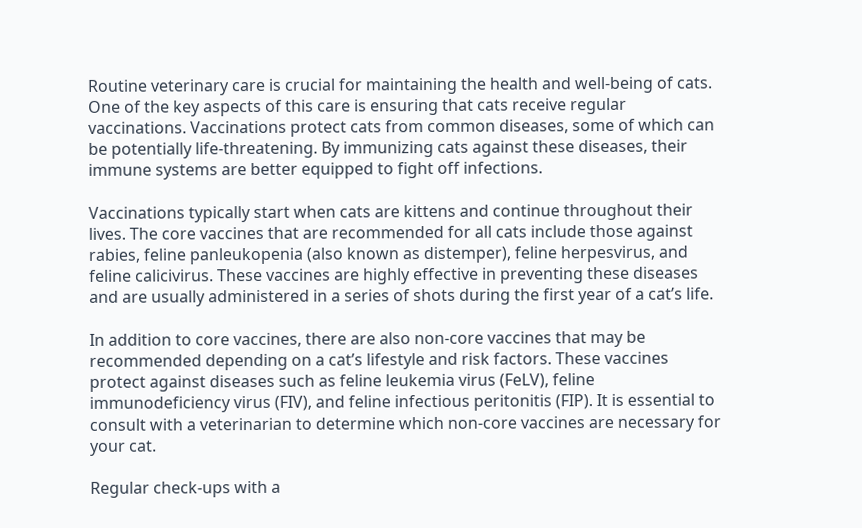Routine veterinary care is crucial for maintaining the health and well-being of cats. One of the key aspects of this care is ensuring that cats receive regular vaccinations. Vaccinations protect cats from common diseases, some of which can be potentially life-threatening. By immunizing cats against these diseases, their immune systems are better equipped to fight off infections.

Vaccinations typically start when cats are kittens and continue throughout their lives. The core vaccines that are recommended for all cats include those against rabies, feline panleukopenia (also known as distemper), feline herpesvirus, and feline calicivirus. These vaccines are highly effective in preventing these diseases and are usually administered in a series of shots during the first year of a cat’s life.

In addition to core vaccines, there are also non-core vaccines that may be recommended depending on a cat’s lifestyle and risk factors. These vaccines protect against diseases such as feline leukemia virus (FeLV), feline immunodeficiency virus (FIV), and feline infectious peritonitis (FIP). It is essential to consult with a veterinarian to determine which non-core vaccines are necessary for your cat.

Regular check-ups with a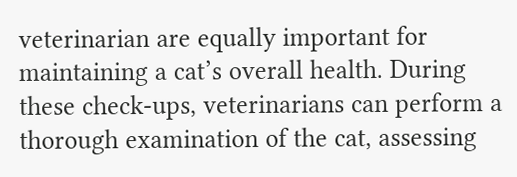veterinarian are equally important for maintaining a cat’s overall health. During these check-ups, veterinarians can perform a thorough examination of the cat, assessing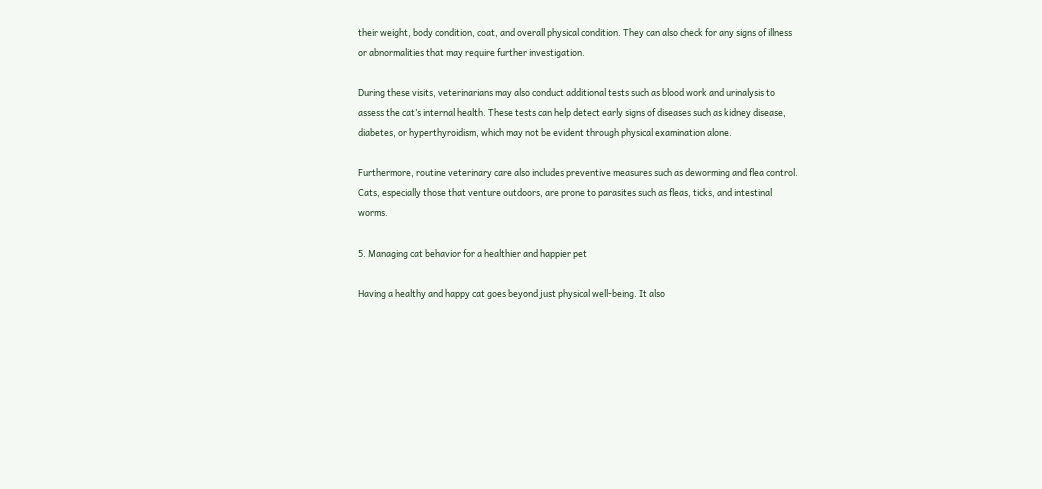their weight, body condition, coat, and overall physical condition. They can also check for any signs of illness or abnormalities that may require further investigation.

During these visits, veterinarians may also conduct additional tests such as blood work and urinalysis to assess the cat’s internal health. These tests can help detect early signs of diseases such as kidney disease, diabetes, or hyperthyroidism, which may not be evident through physical examination alone.

Furthermore, routine veterinary care also includes preventive measures such as deworming and flea control. Cats, especially those that venture outdoors, are prone to parasites such as fleas, ticks, and intestinal worms.

5. Managing cat behavior for a healthier and happier pet

Having a healthy and happy cat goes beyond just physical well-being. It also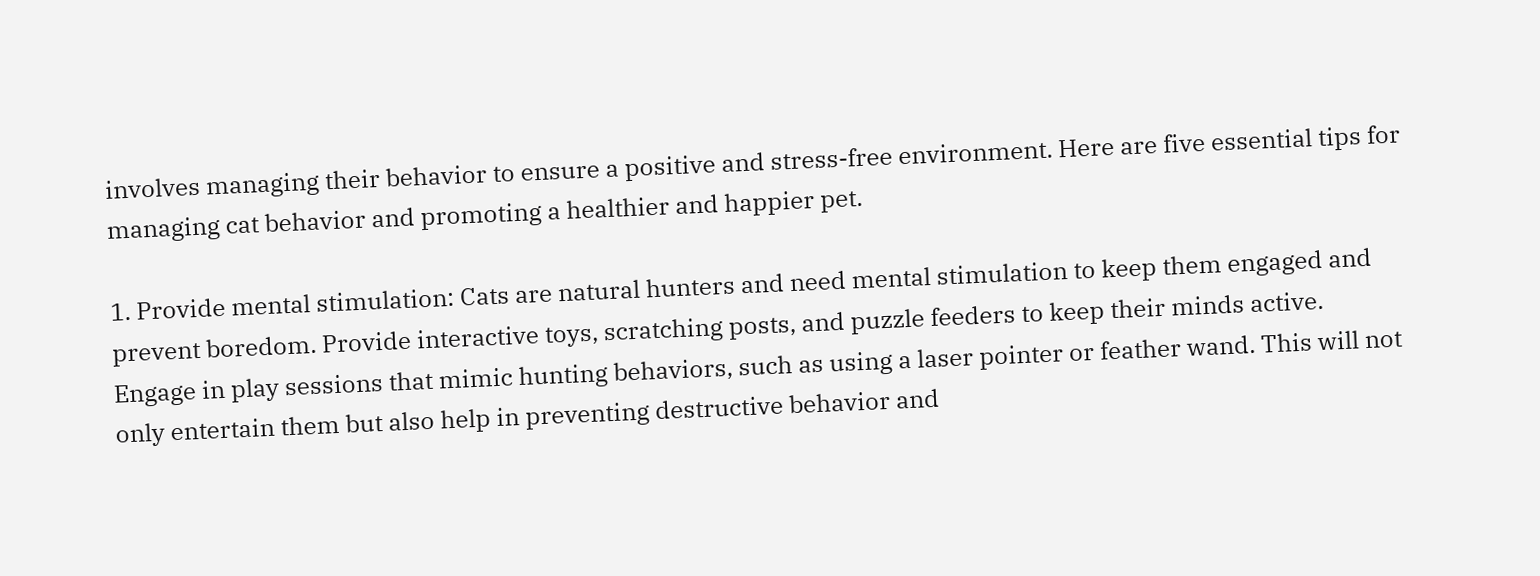involves managing their behavior to ensure a positive and stress-free environment. Here are five essential tips for managing cat behavior and promoting a healthier and happier pet.

1. Provide mental stimulation: Cats are natural hunters and need mental stimulation to keep them engaged and prevent boredom. Provide interactive toys, scratching posts, and puzzle feeders to keep their minds active. Engage in play sessions that mimic hunting behaviors, such as using a laser pointer or feather wand. This will not only entertain them but also help in preventing destructive behavior and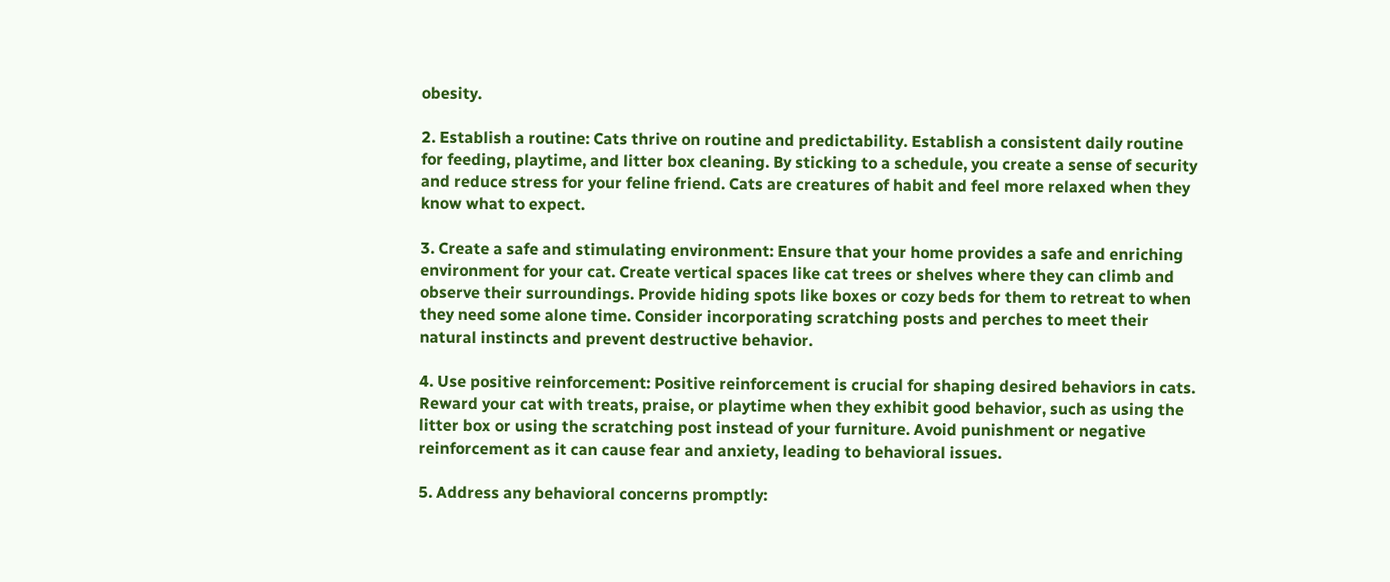obesity.

2. Establish a routine: Cats thrive on routine and predictability. Establish a consistent daily routine for feeding, playtime, and litter box cleaning. By sticking to a schedule, you create a sense of security and reduce stress for your feline friend. Cats are creatures of habit and feel more relaxed when they know what to expect.

3. Create a safe and stimulating environment: Ensure that your home provides a safe and enriching environment for your cat. Create vertical spaces like cat trees or shelves where they can climb and observe their surroundings. Provide hiding spots like boxes or cozy beds for them to retreat to when they need some alone time. Consider incorporating scratching posts and perches to meet their natural instincts and prevent destructive behavior.

4. Use positive reinforcement: Positive reinforcement is crucial for shaping desired behaviors in cats. Reward your cat with treats, praise, or playtime when they exhibit good behavior, such as using the litter box or using the scratching post instead of your furniture. Avoid punishment or negative reinforcement as it can cause fear and anxiety, leading to behavioral issues.

5. Address any behavioral concerns promptly: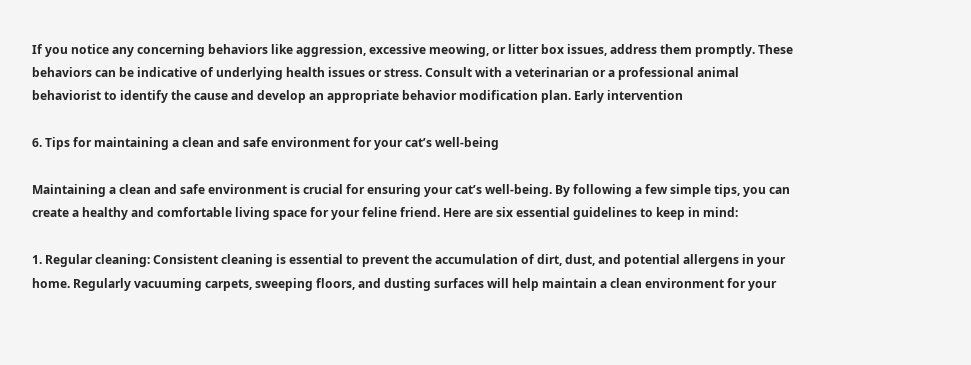If you notice any concerning behaviors like aggression, excessive meowing, or litter box issues, address them promptly. These behaviors can be indicative of underlying health issues or stress. Consult with a veterinarian or a professional animal behaviorist to identify the cause and develop an appropriate behavior modification plan. Early intervention

6. Tips for maintaining a clean and safe environment for your cat’s well-being

Maintaining a clean and safe environment is crucial for ensuring your cat’s well-being. By following a few simple tips, you can create a healthy and comfortable living space for your feline friend. Here are six essential guidelines to keep in mind:

1. Regular cleaning: Consistent cleaning is essential to prevent the accumulation of dirt, dust, and potential allergens in your home. Regularly vacuuming carpets, sweeping floors, and dusting surfaces will help maintain a clean environment for your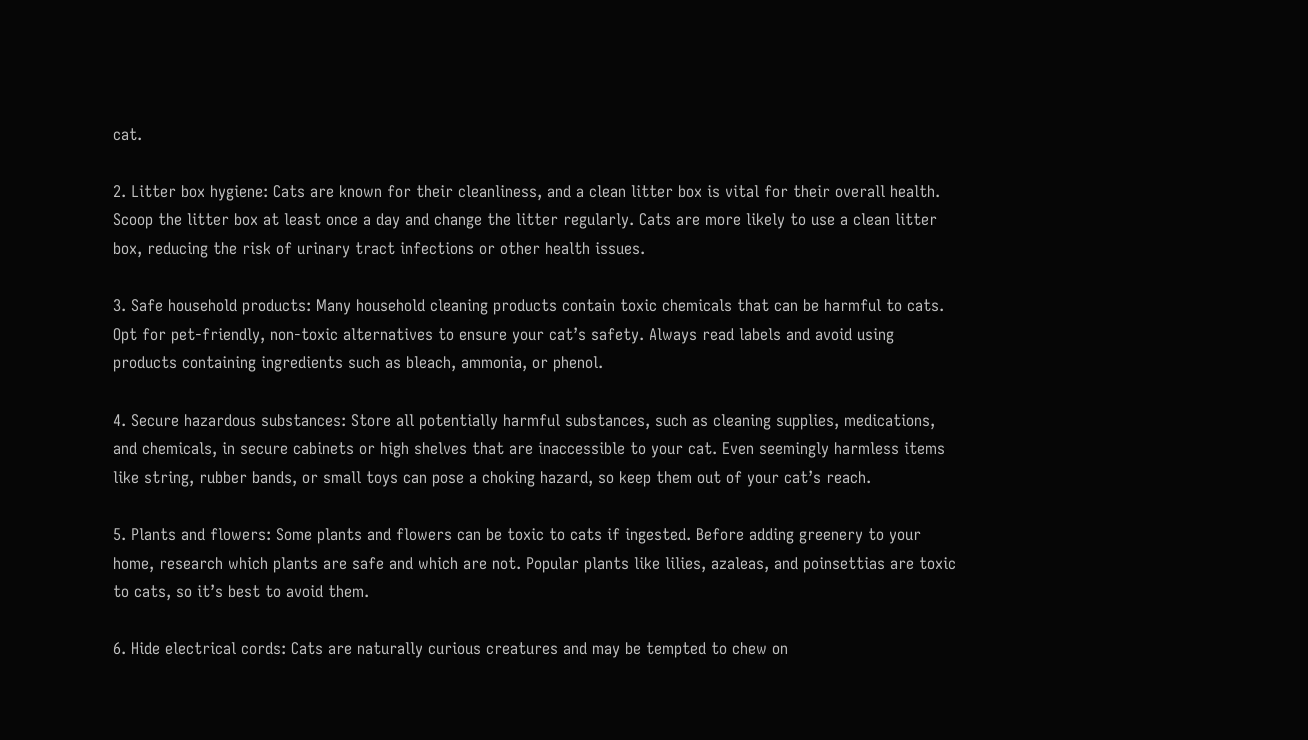cat.

2. Litter box hygiene: Cats are known for their cleanliness, and a clean litter box is vital for their overall health. Scoop the litter box at least once a day and change the litter regularly. Cats are more likely to use a clean litter box, reducing the risk of urinary tract infections or other health issues.

3. Safe household products: Many household cleaning products contain toxic chemicals that can be harmful to cats. Opt for pet-friendly, non-toxic alternatives to ensure your cat’s safety. Always read labels and avoid using products containing ingredients such as bleach, ammonia, or phenol.

4. Secure hazardous substances: Store all potentially harmful substances, such as cleaning supplies, medications, and chemicals, in secure cabinets or high shelves that are inaccessible to your cat. Even seemingly harmless items like string, rubber bands, or small toys can pose a choking hazard, so keep them out of your cat’s reach.

5. Plants and flowers: Some plants and flowers can be toxic to cats if ingested. Before adding greenery to your home, research which plants are safe and which are not. Popular plants like lilies, azaleas, and poinsettias are toxic to cats, so it’s best to avoid them.

6. Hide electrical cords: Cats are naturally curious creatures and may be tempted to chew on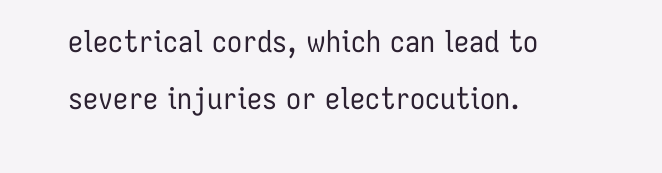electrical cords, which can lead to severe injuries or electrocution.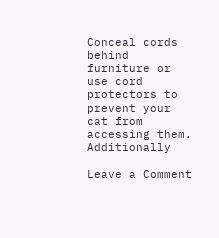Conceal cords behind furniture or use cord protectors to prevent your cat from accessing them. Additionally

Leave a Comment